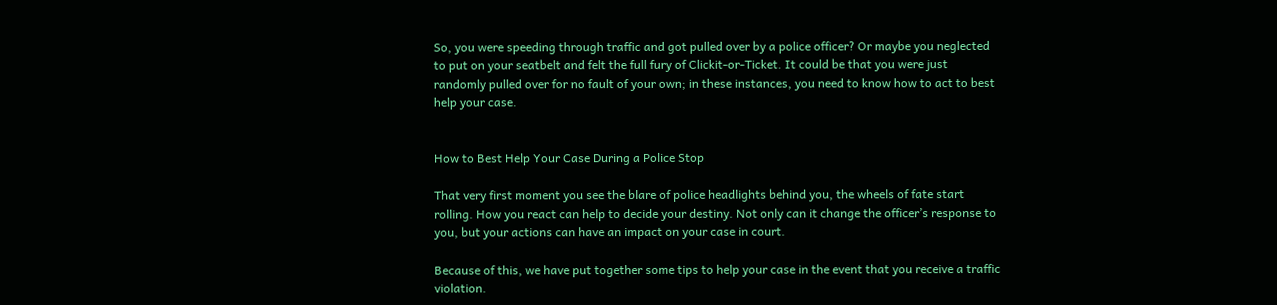So, you were speeding through traffic and got pulled over by a police officer? Or maybe you neglected to put on your seatbelt and felt the full fury of Clickit-or-Ticket. It could be that you were just randomly pulled over for no fault of your own; in these instances, you need to know how to act to best help your case.


How to Best Help Your Case During a Police Stop

That very first moment you see the blare of police headlights behind you, the wheels of fate start rolling. How you react can help to decide your destiny. Not only can it change the officer’s response to you, but your actions can have an impact on your case in court.

Because of this, we have put together some tips to help your case in the event that you receive a traffic violation.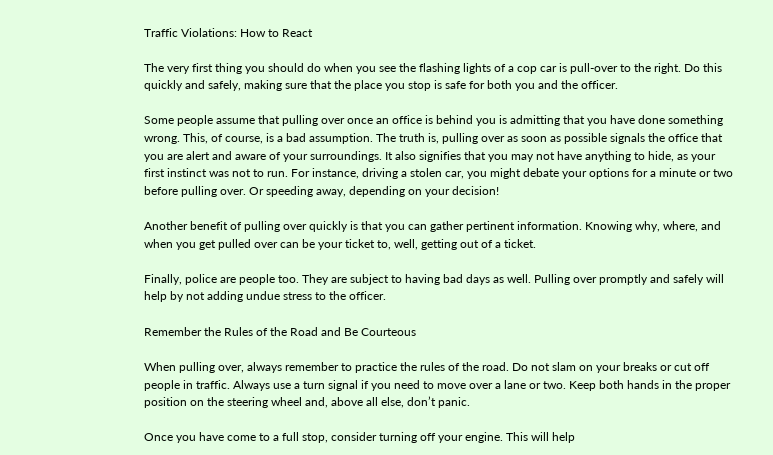Traffic Violations: How to React

The very first thing you should do when you see the flashing lights of a cop car is pull-over to the right. Do this quickly and safely, making sure that the place you stop is safe for both you and the officer.

Some people assume that pulling over once an office is behind you is admitting that you have done something wrong. This, of course, is a bad assumption. The truth is, pulling over as soon as possible signals the office that you are alert and aware of your surroundings. It also signifies that you may not have anything to hide, as your first instinct was not to run. For instance, driving a stolen car, you might debate your options for a minute or two before pulling over. Or speeding away, depending on your decision!

Another benefit of pulling over quickly is that you can gather pertinent information. Knowing why, where, and when you get pulled over can be your ticket to, well, getting out of a ticket.

Finally, police are people too. They are subject to having bad days as well. Pulling over promptly and safely will help by not adding undue stress to the officer.

Remember the Rules of the Road and Be Courteous

When pulling over, always remember to practice the rules of the road. Do not slam on your breaks or cut off people in traffic. Always use a turn signal if you need to move over a lane or two. Keep both hands in the proper position on the steering wheel and, above all else, don’t panic.

Once you have come to a full stop, consider turning off your engine. This will help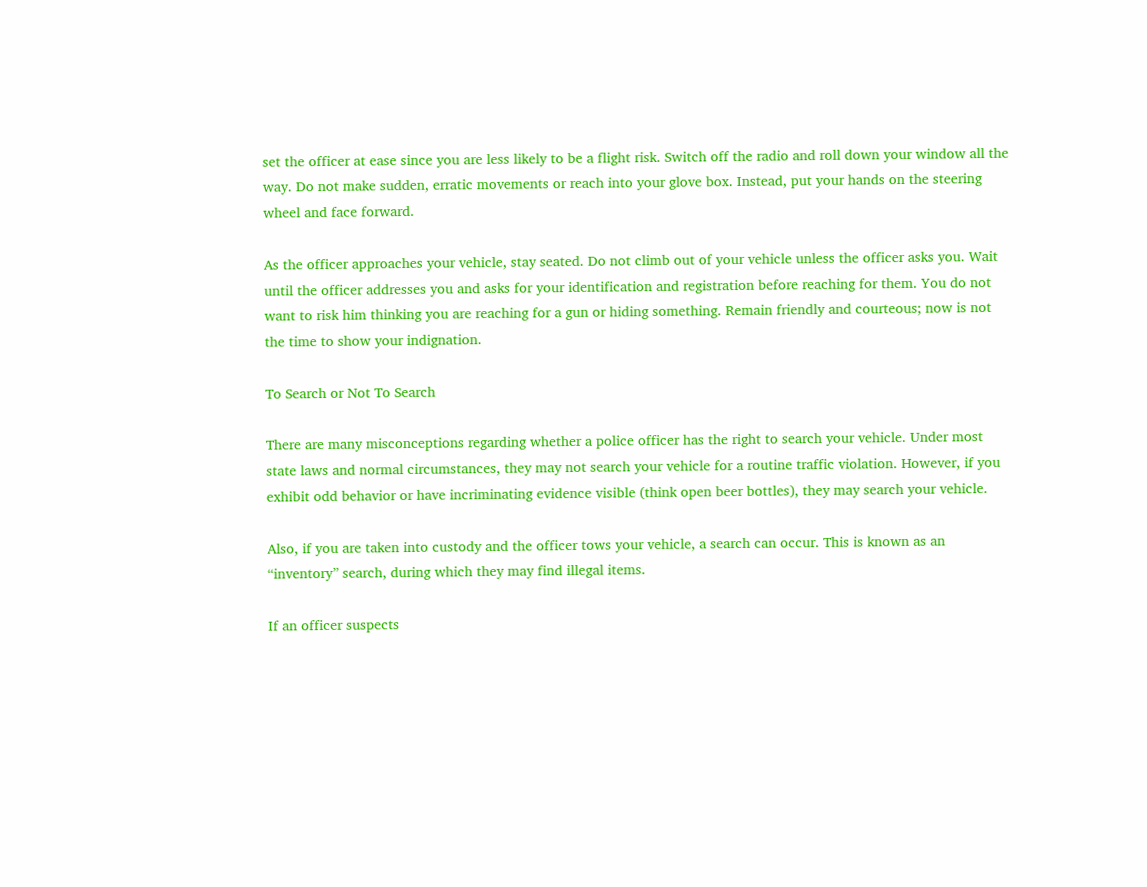set the officer at ease since you are less likely to be a flight risk. Switch off the radio and roll down your window all the way. Do not make sudden, erratic movements or reach into your glove box. Instead, put your hands on the steering wheel and face forward.

As the officer approaches your vehicle, stay seated. Do not climb out of your vehicle unless the officer asks you. Wait until the officer addresses you and asks for your identification and registration before reaching for them. You do not want to risk him thinking you are reaching for a gun or hiding something. Remain friendly and courteous; now is not the time to show your indignation.

To Search or Not To Search

There are many misconceptions regarding whether a police officer has the right to search your vehicle. Under most state laws and normal circumstances, they may not search your vehicle for a routine traffic violation. However, if you exhibit odd behavior or have incriminating evidence visible (think open beer bottles), they may search your vehicle.

Also, if you are taken into custody and the officer tows your vehicle, a search can occur. This is known as an “inventory” search, during which they may find illegal items.

If an officer suspects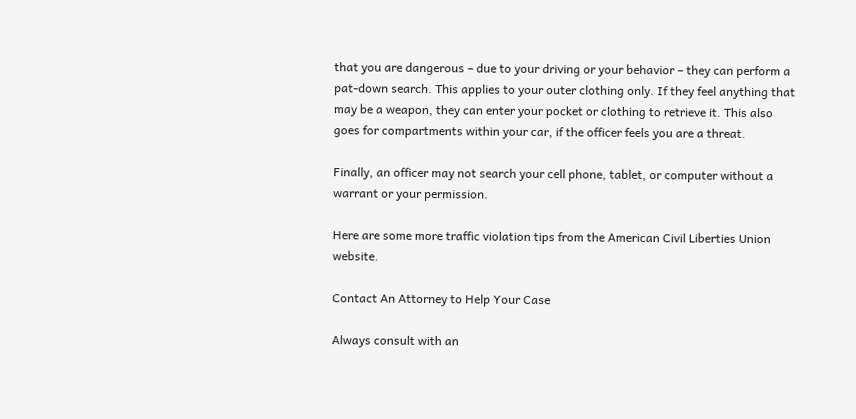that you are dangerous – due to your driving or your behavior – they can perform a pat-down search. This applies to your outer clothing only. If they feel anything that may be a weapon, they can enter your pocket or clothing to retrieve it. This also goes for compartments within your car, if the officer feels you are a threat.

Finally, an officer may not search your cell phone, tablet, or computer without a warrant or your permission.

Here are some more traffic violation tips from the American Civil Liberties Union website.

Contact An Attorney to Help Your Case

Always consult with an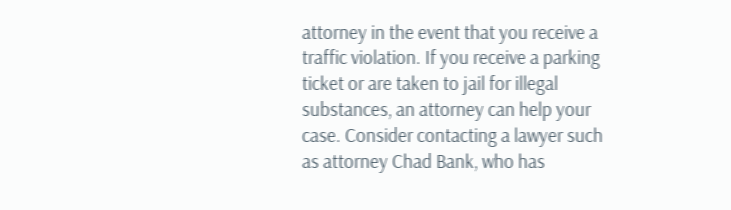attorney in the event that you receive a traffic violation. If you receive a parking ticket or are taken to jail for illegal substances, an attorney can help your case. Consider contacting a lawyer such as attorney Chad Bank, who has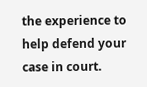the experience to help defend your case in court.